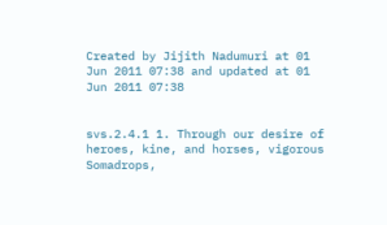Created by Jijith Nadumuri at 01 Jun 2011 07:38 and updated at 01 Jun 2011 07:38


svs.2.4.1 1. Through our desire of heroes, kine, and horses, vigorous Somadrops,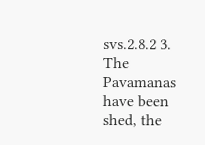svs.2.8.2 3. The Pavamanas have been shed, the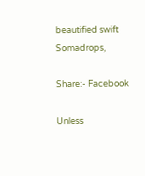beautified swift Somadrops,

Share:- Facebook

Unless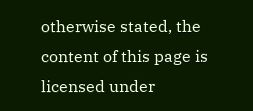otherwise stated, the content of this page is licensed under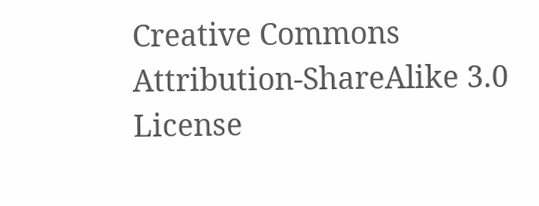Creative Commons Attribution-ShareAlike 3.0 License